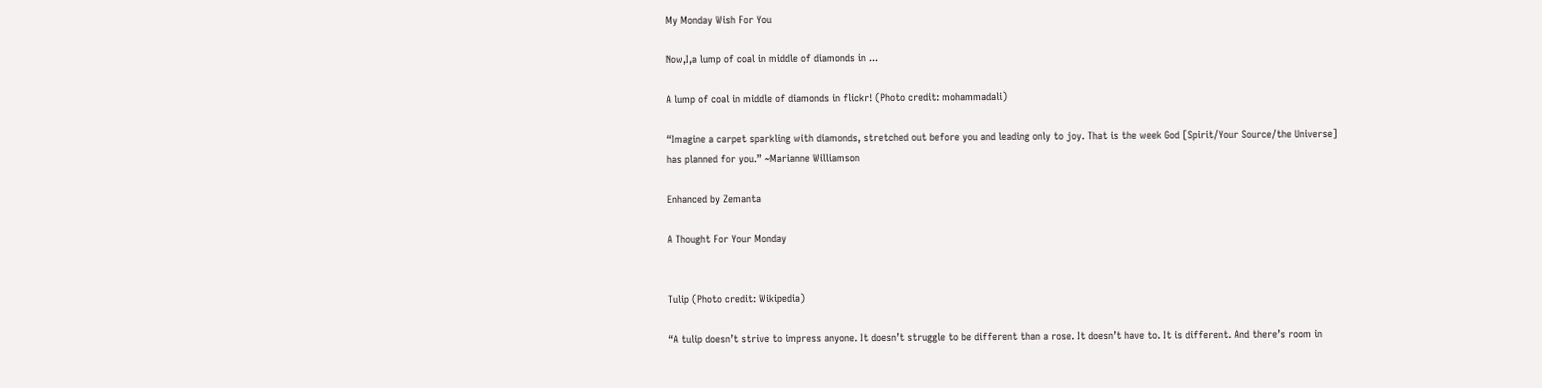My Monday Wish For You

Now,I,a lump of coal in middle of diamonds in ...

A lump of coal in middle of diamonds in flickr! (Photo credit: mohammadali)

“Imagine a carpet sparkling with diamonds, stretched out before you and leading only to joy. That is the week God [Spirit/Your Source/the Universe] has planned for you.” ~Marianne Williamson

Enhanced by Zemanta

A Thought For Your Monday


Tulip (Photo credit: Wikipedia)

“A tulip doesn’t strive to impress anyone. It doesn’t struggle to be different than a rose. It doesn’t have to. It is different. And there’s room in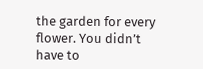the garden for every flower. You didn’t have to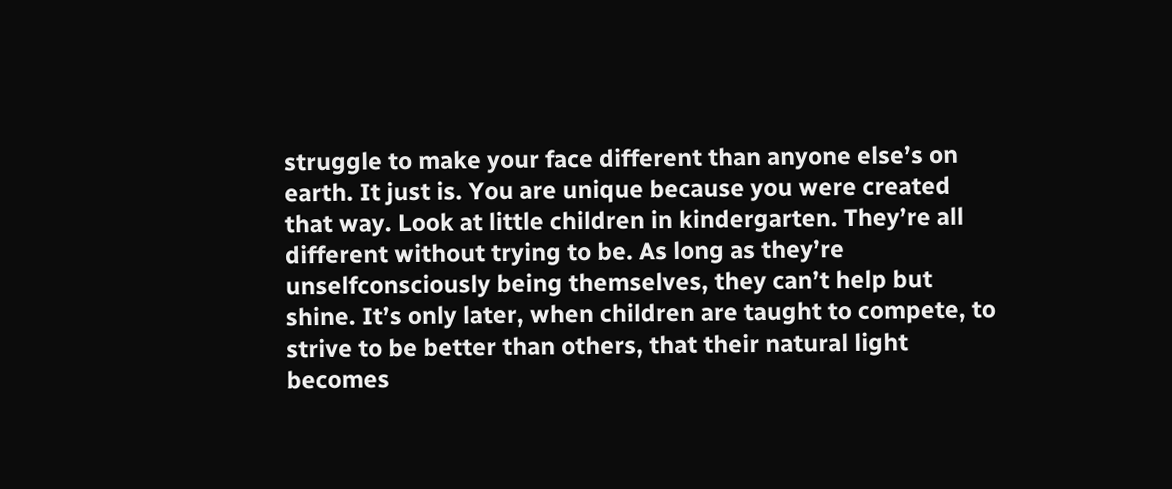struggle to make your face different than anyone else’s on earth. It just is. You are unique because you were created that way. Look at little children in kindergarten. They’re all different without trying to be. As long as they’re unselfconsciously being themselves, they can’t help but shine. It’s only later, when children are taught to compete, to strive to be better than others, that their natural light becomes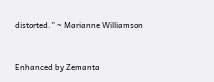distorted.” ~ Marianne Williamson


Enhanced by Zemanta